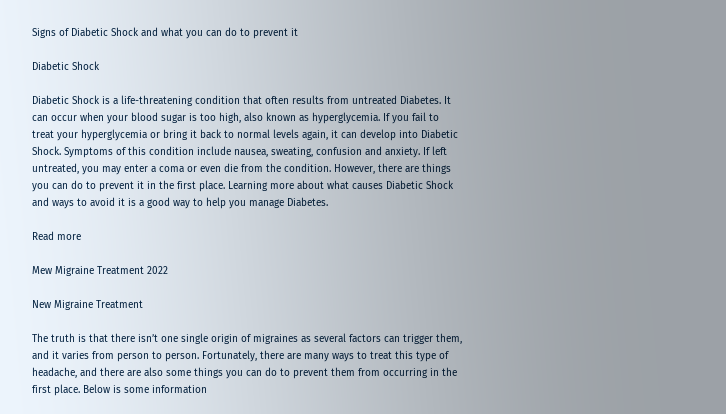Signs of Diabetic Shock and what you can do to prevent it

Diabetic Shock

Diabetic Shock is a life-threatening condition that often results from untreated Diabetes. It can occur when your blood sugar is too high, also known as hyperglycemia. If you fail to treat your hyperglycemia or bring it back to normal levels again, it can develop into Diabetic Shock. Symptoms of this condition include nausea, sweating, confusion and anxiety. If left untreated, you may enter a coma or even die from the condition. However, there are things you can do to prevent it in the first place. Learning more about what causes Diabetic Shock and ways to avoid it is a good way to help you manage Diabetes.

Read more

Mew Migraine Treatment 2022

New Migraine Treatment

The truth is that there isn’t one single origin of migraines as several factors can trigger them, and it varies from person to person. Fortunately, there are many ways to treat this type of headache, and there are also some things you can do to prevent them from occurring in the first place. Below is some information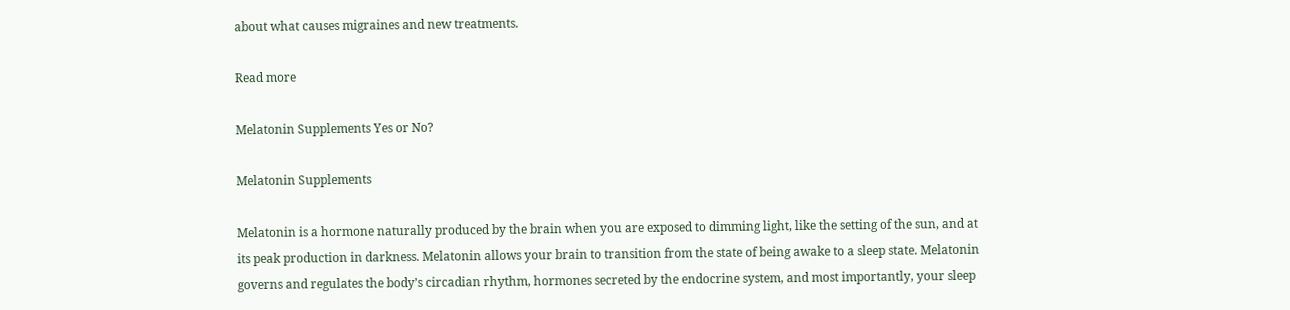about what causes migraines and new treatments.

Read more

Melatonin Supplements Yes or No?

Melatonin Supplements

Melatonin is a hormone naturally produced by the brain when you are exposed to dimming light, like the setting of the sun, and at its peak production in darkness. Melatonin allows your brain to transition from the state of being awake to a sleep state. Melatonin governs and regulates the body’s circadian rhythm, hormones secreted by the endocrine system, and most importantly, your sleep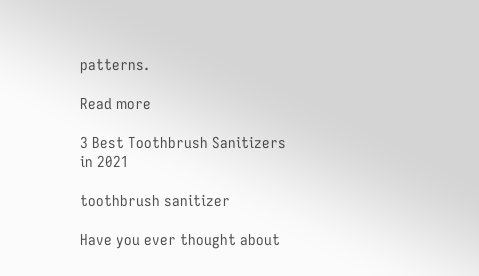patterns.

Read more

3 Best Toothbrush Sanitizers in 2021

toothbrush sanitizer

Have you ever thought about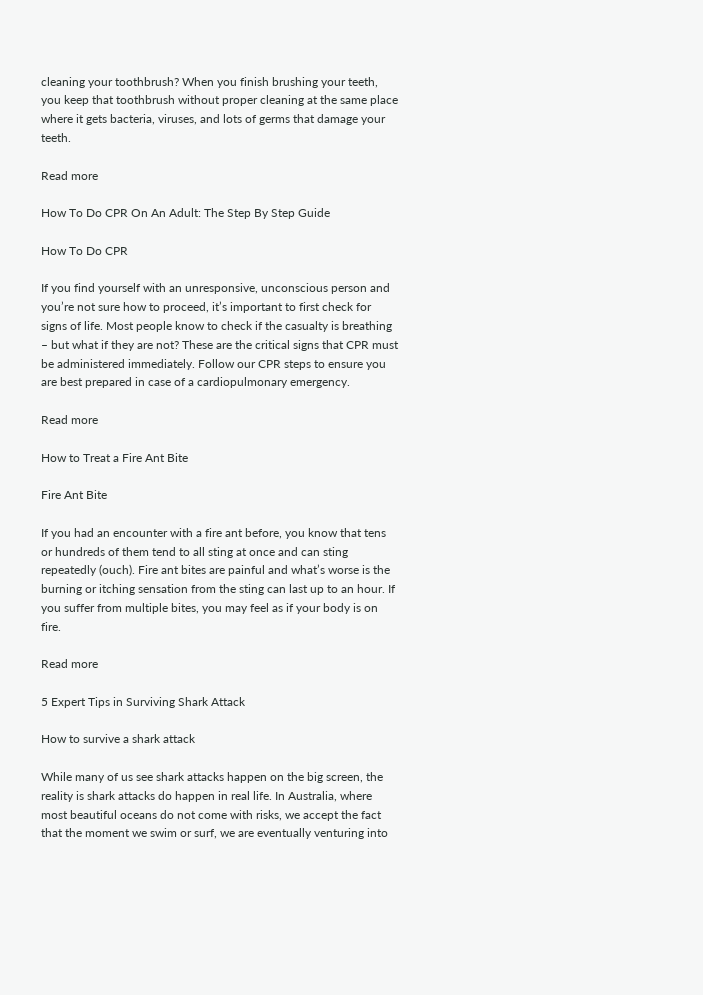cleaning your toothbrush? When you finish brushing your teeth, you keep that toothbrush without proper cleaning at the same place where it gets bacteria, viruses, and lots of germs that damage your teeth.

Read more

How To Do CPR On An Adult: The Step By Step Guide

How To Do CPR

If you find yourself with an unresponsive, unconscious person and you’re not sure how to proceed, it’s important to first check for signs of life. Most people know to check if the casualty is breathing – but what if they are not? These are the critical signs that CPR must be administered immediately. Follow our CPR steps to ensure you are best prepared in case of a cardiopulmonary emergency.

Read more

How to Treat a Fire Ant Bite

Fire Ant Bite

If you had an encounter with a fire ant before, you know that tens or hundreds of them tend to all sting at once and can sting repeatedly (ouch). Fire ant bites are painful and what’s worse is the burning or itching sensation from the sting can last up to an hour. If you suffer from multiple bites, you may feel as if your body is on fire.

Read more

5 Expert Tips in Surviving Shark Attack

How to survive a shark attack

While many of us see shark attacks happen on the big screen, the reality is shark attacks do happen in real life. In Australia, where most beautiful oceans do not come with risks, we accept the fact that the moment we swim or surf, we are eventually venturing into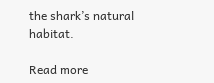the shark’s natural habitat.

Read more